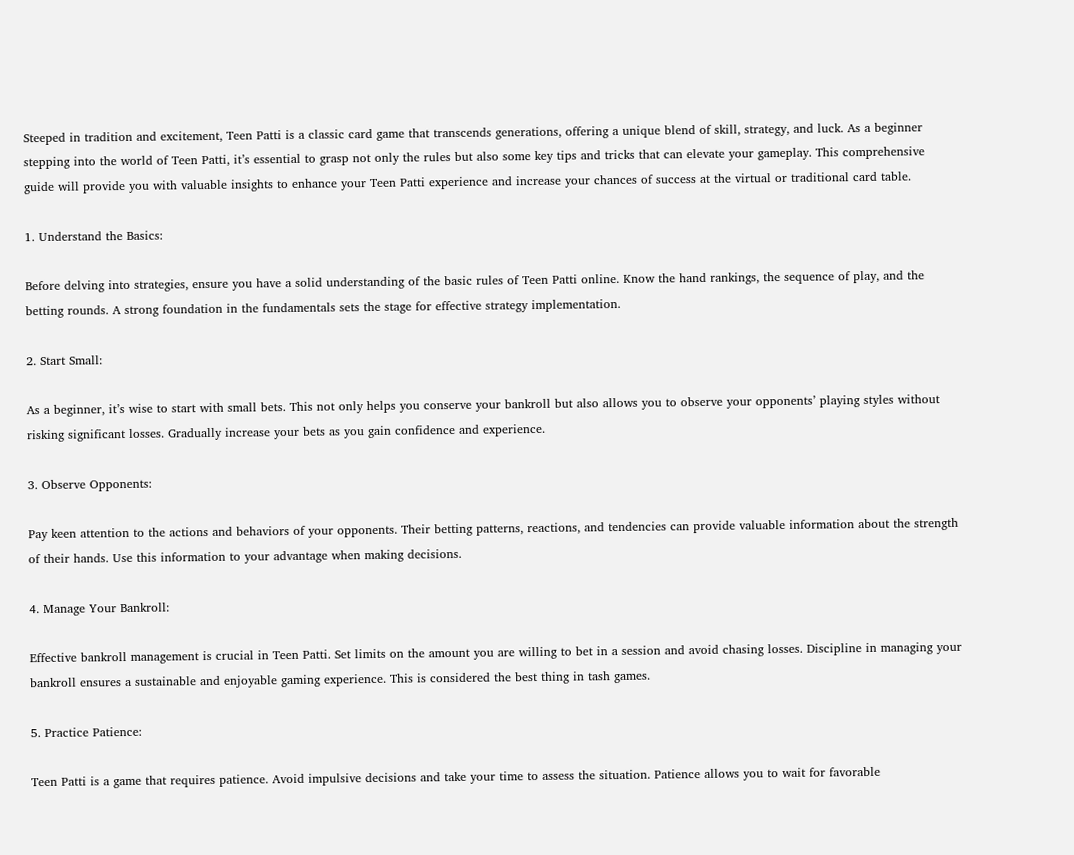Steeped in tradition and excitement, Teen Patti is a classic card game that transcends generations, offering a unique blend of skill, strategy, and luck. As a beginner stepping into the world of Teen Patti, it’s essential to grasp not only the rules but also some key tips and tricks that can elevate your gameplay. This comprehensive guide will provide you with valuable insights to enhance your Teen Patti experience and increase your chances of success at the virtual or traditional card table.

1. Understand the Basics:

Before delving into strategies, ensure you have a solid understanding of the basic rules of Teen Patti online. Know the hand rankings, the sequence of play, and the betting rounds. A strong foundation in the fundamentals sets the stage for effective strategy implementation.

2. Start Small:

As a beginner, it’s wise to start with small bets. This not only helps you conserve your bankroll but also allows you to observe your opponents’ playing styles without risking significant losses. Gradually increase your bets as you gain confidence and experience.

3. Observe Opponents:

Pay keen attention to the actions and behaviors of your opponents. Their betting patterns, reactions, and tendencies can provide valuable information about the strength of their hands. Use this information to your advantage when making decisions.

4. Manage Your Bankroll:

Effective bankroll management is crucial in Teen Patti. Set limits on the amount you are willing to bet in a session and avoid chasing losses. Discipline in managing your bankroll ensures a sustainable and enjoyable gaming experience. This is considered the best thing in tash games.

5. Practice Patience:

Teen Patti is a game that requires patience. Avoid impulsive decisions and take your time to assess the situation. Patience allows you to wait for favorable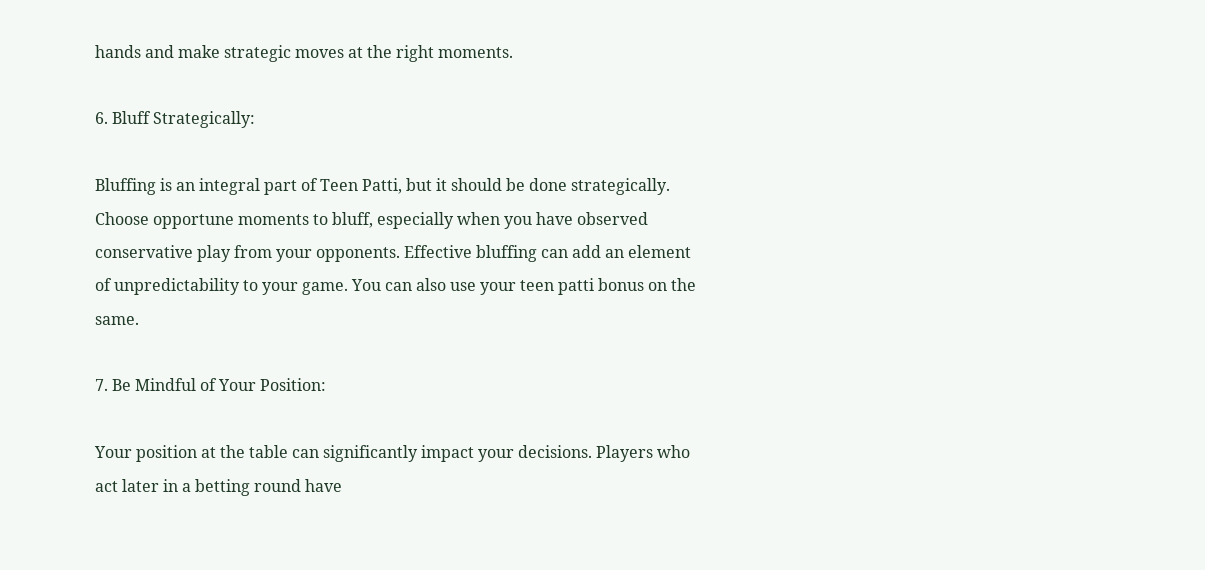hands and make strategic moves at the right moments.

6. Bluff Strategically:

Bluffing is an integral part of Teen Patti, but it should be done strategically. Choose opportune moments to bluff, especially when you have observed conservative play from your opponents. Effective bluffing can add an element of unpredictability to your game. You can also use your teen patti bonus on the same.

7. Be Mindful of Your Position:

Your position at the table can significantly impact your decisions. Players who act later in a betting round have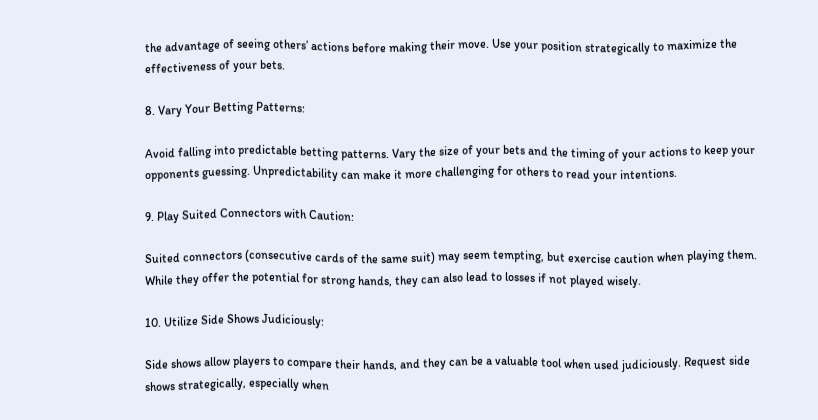the advantage of seeing others’ actions before making their move. Use your position strategically to maximize the effectiveness of your bets.

8. Vary Your Betting Patterns:

Avoid falling into predictable betting patterns. Vary the size of your bets and the timing of your actions to keep your opponents guessing. Unpredictability can make it more challenging for others to read your intentions.

9. Play Suited Connectors with Caution:

Suited connectors (consecutive cards of the same suit) may seem tempting, but exercise caution when playing them. While they offer the potential for strong hands, they can also lead to losses if not played wisely.

10. Utilize Side Shows Judiciously:

Side shows allow players to compare their hands, and they can be a valuable tool when used judiciously. Request side shows strategically, especially when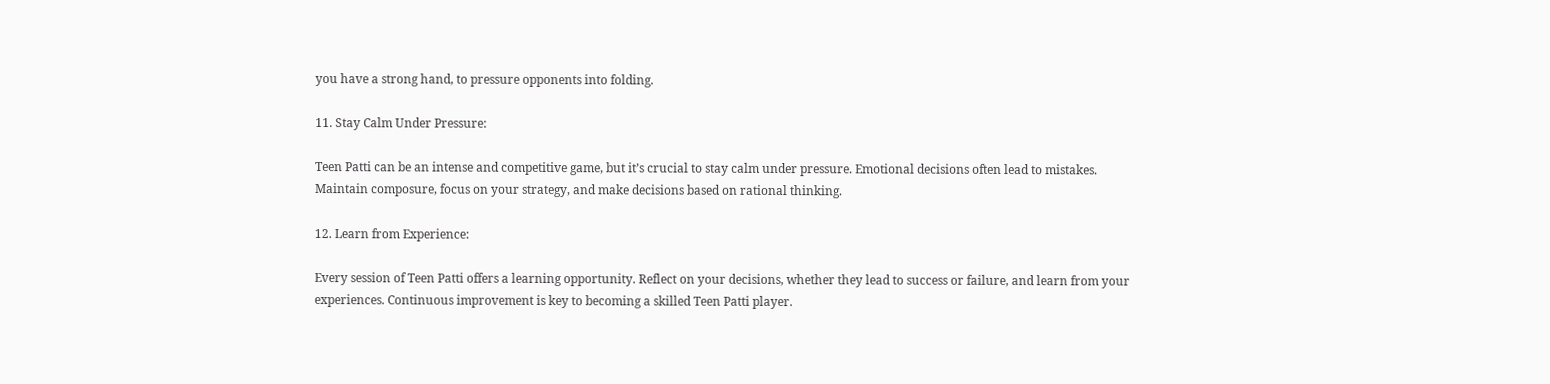you have a strong hand, to pressure opponents into folding.

11. Stay Calm Under Pressure:

Teen Patti can be an intense and competitive game, but it’s crucial to stay calm under pressure. Emotional decisions often lead to mistakes. Maintain composure, focus on your strategy, and make decisions based on rational thinking.

12. Learn from Experience:

Every session of Teen Patti offers a learning opportunity. Reflect on your decisions, whether they lead to success or failure, and learn from your experiences. Continuous improvement is key to becoming a skilled Teen Patti player.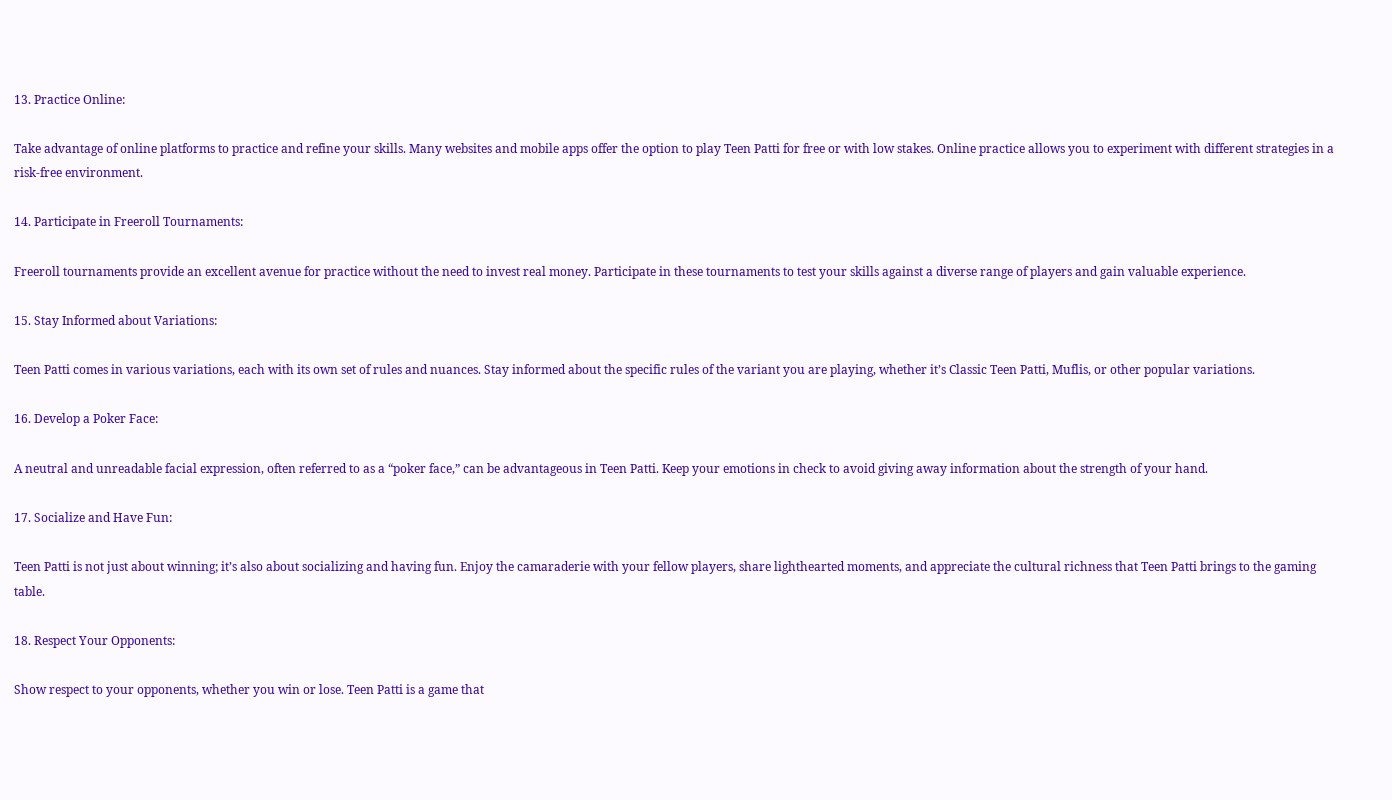13. Practice Online:

Take advantage of online platforms to practice and refine your skills. Many websites and mobile apps offer the option to play Teen Patti for free or with low stakes. Online practice allows you to experiment with different strategies in a risk-free environment.

14. Participate in Freeroll Tournaments:

Freeroll tournaments provide an excellent avenue for practice without the need to invest real money. Participate in these tournaments to test your skills against a diverse range of players and gain valuable experience.

15. Stay Informed about Variations:

Teen Patti comes in various variations, each with its own set of rules and nuances. Stay informed about the specific rules of the variant you are playing, whether it’s Classic Teen Patti, Muflis, or other popular variations.

16. Develop a Poker Face:

A neutral and unreadable facial expression, often referred to as a “poker face,” can be advantageous in Teen Patti. Keep your emotions in check to avoid giving away information about the strength of your hand.

17. Socialize and Have Fun:

Teen Patti is not just about winning; it’s also about socializing and having fun. Enjoy the camaraderie with your fellow players, share lighthearted moments, and appreciate the cultural richness that Teen Patti brings to the gaming table.

18. Respect Your Opponents:

Show respect to your opponents, whether you win or lose. Teen Patti is a game that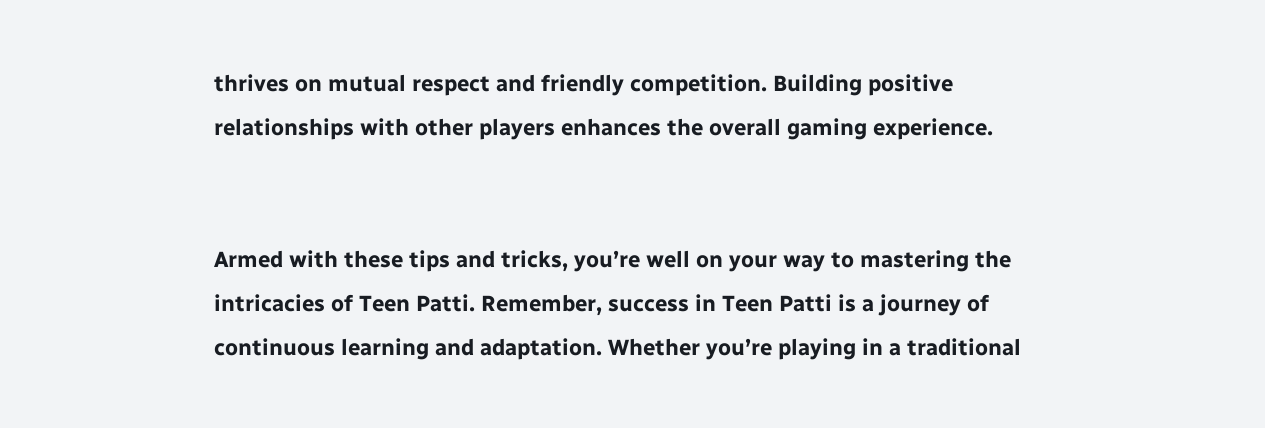thrives on mutual respect and friendly competition. Building positive relationships with other players enhances the overall gaming experience.


Armed with these tips and tricks, you’re well on your way to mastering the intricacies of Teen Patti. Remember, success in Teen Patti is a journey of continuous learning and adaptation. Whether you’re playing in a traditional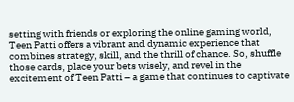setting with friends or exploring the online gaming world, Teen Patti offers a vibrant and dynamic experience that combines strategy, skill, and the thrill of chance. So, shuffle those cards, place your bets wisely, and revel in the excitement of Teen Patti – a game that continues to captivate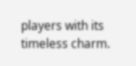players with its timeless charm.